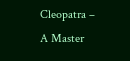Cleopatra – A Master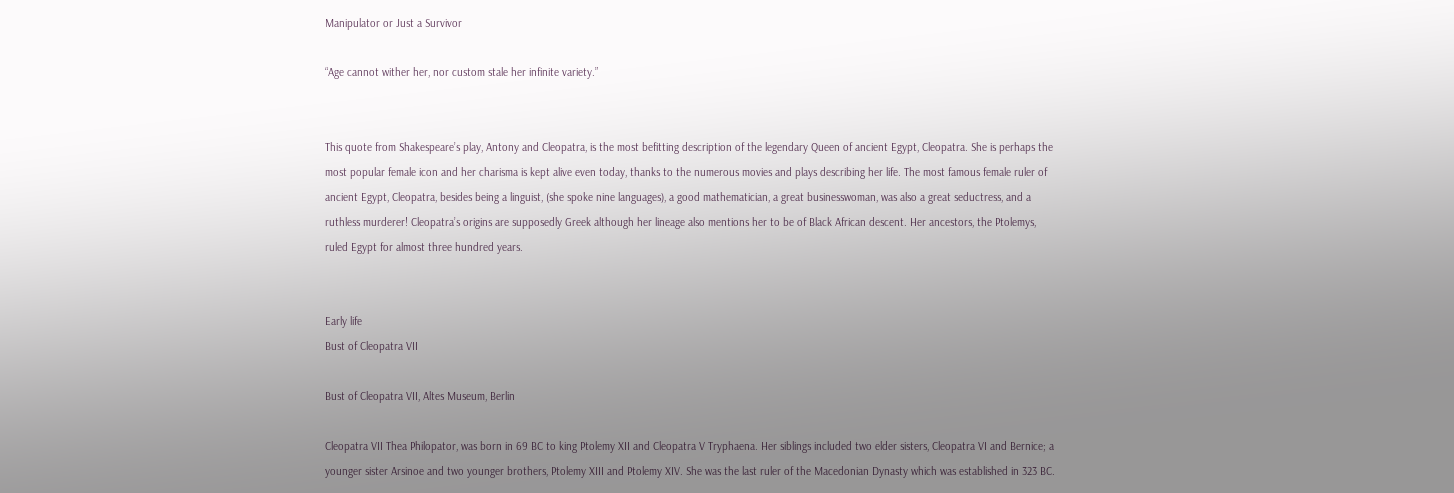Manipulator or Just a Survivor

“Age cannot wither her, nor custom stale her infinite variety.”


This quote from Shakespeare’s play, Antony and Cleopatra, is the most befitting description of the legendary Queen of ancient Egypt, Cleopatra. She is perhaps the most popular female icon and her charisma is kept alive even today, thanks to the numerous movies and plays describing her life. The most famous female ruler of ancient Egypt, Cleopatra, besides being a linguist, (she spoke nine languages), a good mathematician, a great businesswoman, was also a great seductress, and a ruthless murderer! Cleopatra’s origins are supposedly Greek although her lineage also mentions her to be of Black African descent. Her ancestors, the Ptolemys, ruled Egypt for almost three hundred years.


Early life
Bust of Cleopatra VII

Bust of Cleopatra VII, Altes Museum, Berlin

Cleopatra VII Thea Philopator, was born in 69 BC to king Ptolemy XII and Cleopatra V Tryphaena. Her siblings included two elder sisters, Cleopatra VI and Bernice; a younger sister Arsinoe and two younger brothers, Ptolemy XIII and Ptolemy XIV. She was the last ruler of the Macedonian Dynasty which was established in 323 BC.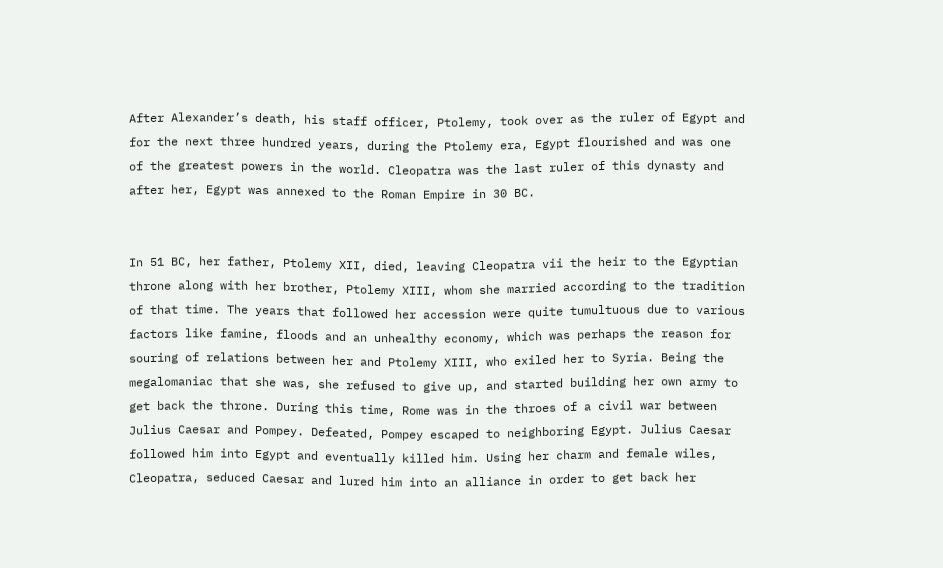After Alexander’s death, his staff officer, Ptolemy, took over as the ruler of Egypt and for the next three hundred years, during the Ptolemy era, Egypt flourished and was one of the greatest powers in the world. Cleopatra was the last ruler of this dynasty and after her, Egypt was annexed to the Roman Empire in 30 BC.


In 51 BC, her father, Ptolemy XII, died, leaving Cleopatra vii the heir to the Egyptian throne along with her brother, Ptolemy XIII, whom she married according to the tradition of that time. The years that followed her accession were quite tumultuous due to various factors like famine, floods and an unhealthy economy, which was perhaps the reason for souring of relations between her and Ptolemy XIII, who exiled her to Syria. Being the megalomaniac that she was, she refused to give up, and started building her own army to get back the throne. During this time, Rome was in the throes of a civil war between Julius Caesar and Pompey. Defeated, Pompey escaped to neighboring Egypt. Julius Caesar followed him into Egypt and eventually killed him. Using her charm and female wiles, Cleopatra, seduced Caesar and lured him into an alliance in order to get back her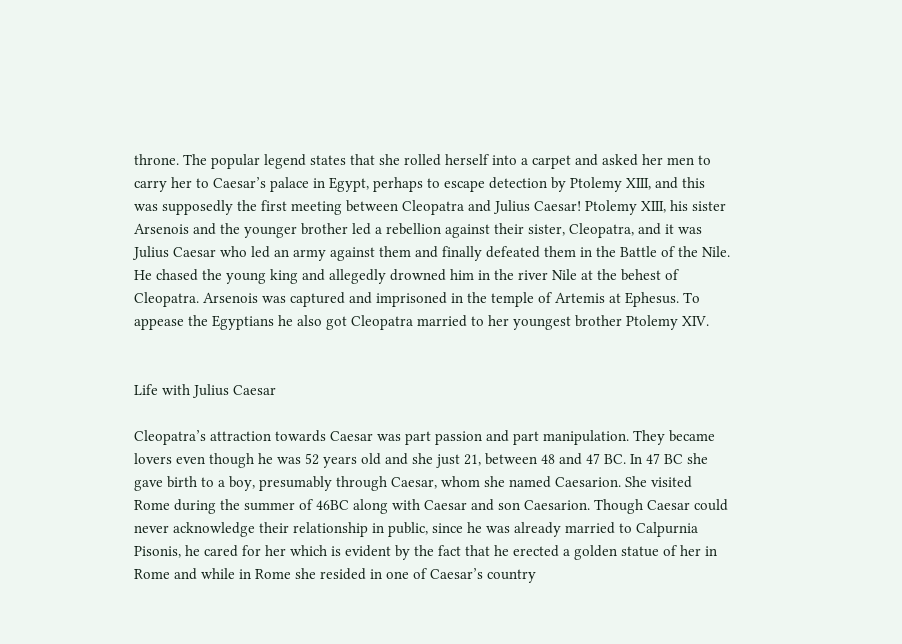throne. The popular legend states that she rolled herself into a carpet and asked her men to carry her to Caesar’s palace in Egypt, perhaps to escape detection by Ptolemy XIII, and this was supposedly the first meeting between Cleopatra and Julius Caesar! Ptolemy XIII, his sister Arsenois and the younger brother led a rebellion against their sister, Cleopatra, and it was Julius Caesar who led an army against them and finally defeated them in the Battle of the Nile. He chased the young king and allegedly drowned him in the river Nile at the behest of Cleopatra. Arsenois was captured and imprisoned in the temple of Artemis at Ephesus. To appease the Egyptians he also got Cleopatra married to her youngest brother Ptolemy XIV.


Life with Julius Caesar

Cleopatra’s attraction towards Caesar was part passion and part manipulation. They became lovers even though he was 52 years old and she just 21, between 48 and 47 BC. In 47 BC she gave birth to a boy, presumably through Caesar, whom she named Caesarion. She visited Rome during the summer of 46BC along with Caesar and son Caesarion. Though Caesar could never acknowledge their relationship in public, since he was already married to Calpurnia Pisonis, he cared for her which is evident by the fact that he erected a golden statue of her in Rome and while in Rome she resided in one of Caesar’s country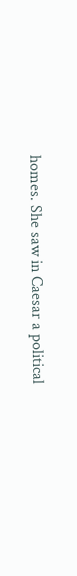homes. She saw in Caesar a political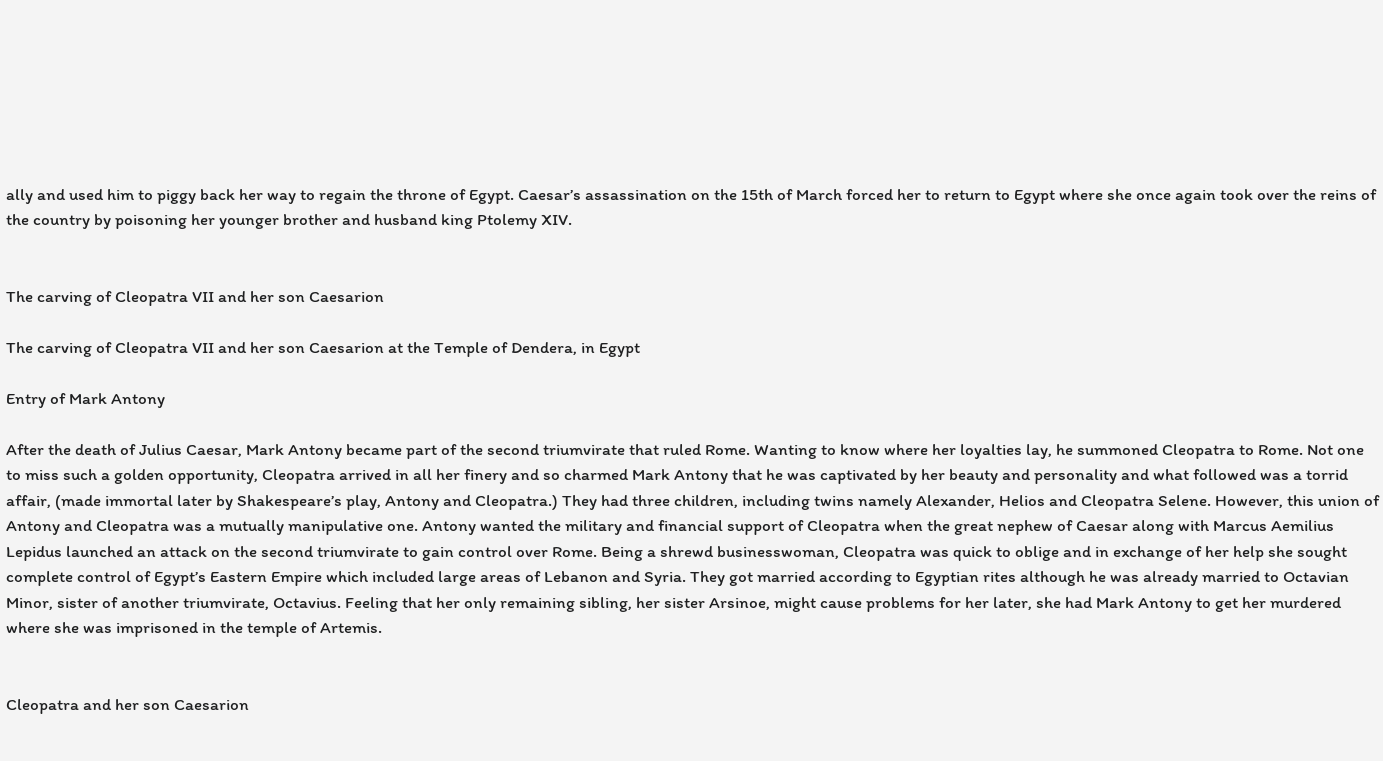ally and used him to piggy back her way to regain the throne of Egypt. Caesar’s assassination on the 15th of March forced her to return to Egypt where she once again took over the reins of the country by poisoning her younger brother and husband king Ptolemy XIV.


The carving of Cleopatra VII and her son Caesarion

The carving of Cleopatra VII and her son Caesarion at the Temple of Dendera, in Egypt

Entry of Mark Antony

After the death of Julius Caesar, Mark Antony became part of the second triumvirate that ruled Rome. Wanting to know where her loyalties lay, he summoned Cleopatra to Rome. Not one to miss such a golden opportunity, Cleopatra arrived in all her finery and so charmed Mark Antony that he was captivated by her beauty and personality and what followed was a torrid affair, (made immortal later by Shakespeare’s play, Antony and Cleopatra.) They had three children, including twins namely Alexander, Helios and Cleopatra Selene. However, this union of Antony and Cleopatra was a mutually manipulative one. Antony wanted the military and financial support of Cleopatra when the great nephew of Caesar along with Marcus Aemilius Lepidus launched an attack on the second triumvirate to gain control over Rome. Being a shrewd businesswoman, Cleopatra was quick to oblige and in exchange of her help she sought complete control of Egypt’s Eastern Empire which included large areas of Lebanon and Syria. They got married according to Egyptian rites although he was already married to Octavian Minor, sister of another triumvirate, Octavius. Feeling that her only remaining sibling, her sister Arsinoe, might cause problems for her later, she had Mark Antony to get her murdered where she was imprisoned in the temple of Artemis.


Cleopatra and her son Caesarion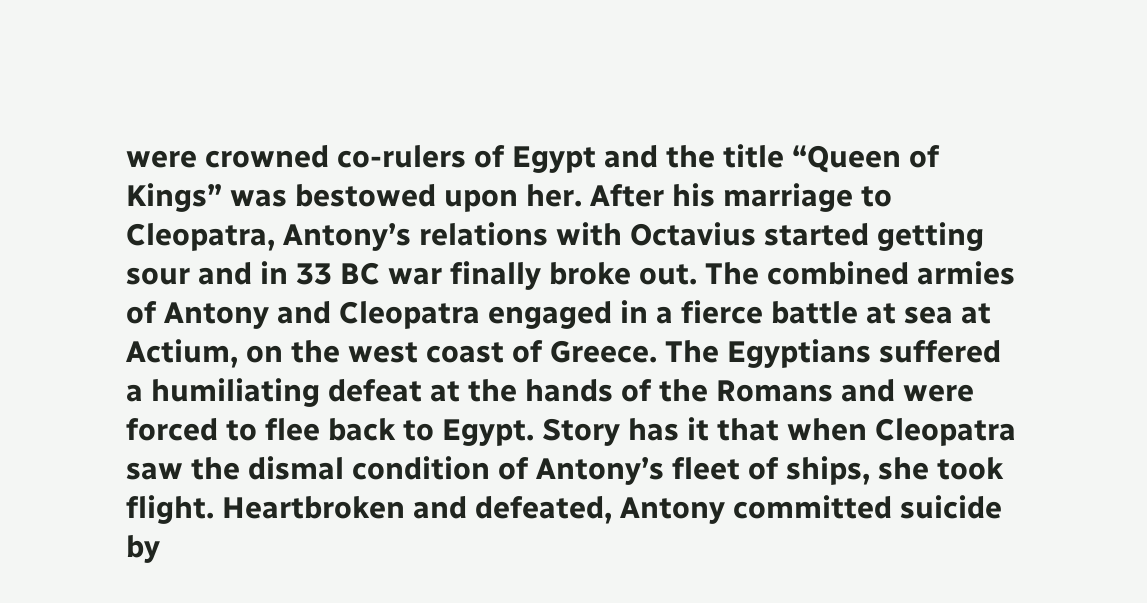were crowned co-rulers of Egypt and the title “Queen of Kings” was bestowed upon her. After his marriage to Cleopatra, Antony’s relations with Octavius started getting sour and in 33 BC war finally broke out. The combined armies of Antony and Cleopatra engaged in a fierce battle at sea at Actium, on the west coast of Greece. The Egyptians suffered a humiliating defeat at the hands of the Romans and were forced to flee back to Egypt. Story has it that when Cleopatra saw the dismal condition of Antony’s fleet of ships, she took flight. Heartbroken and defeated, Antony committed suicide by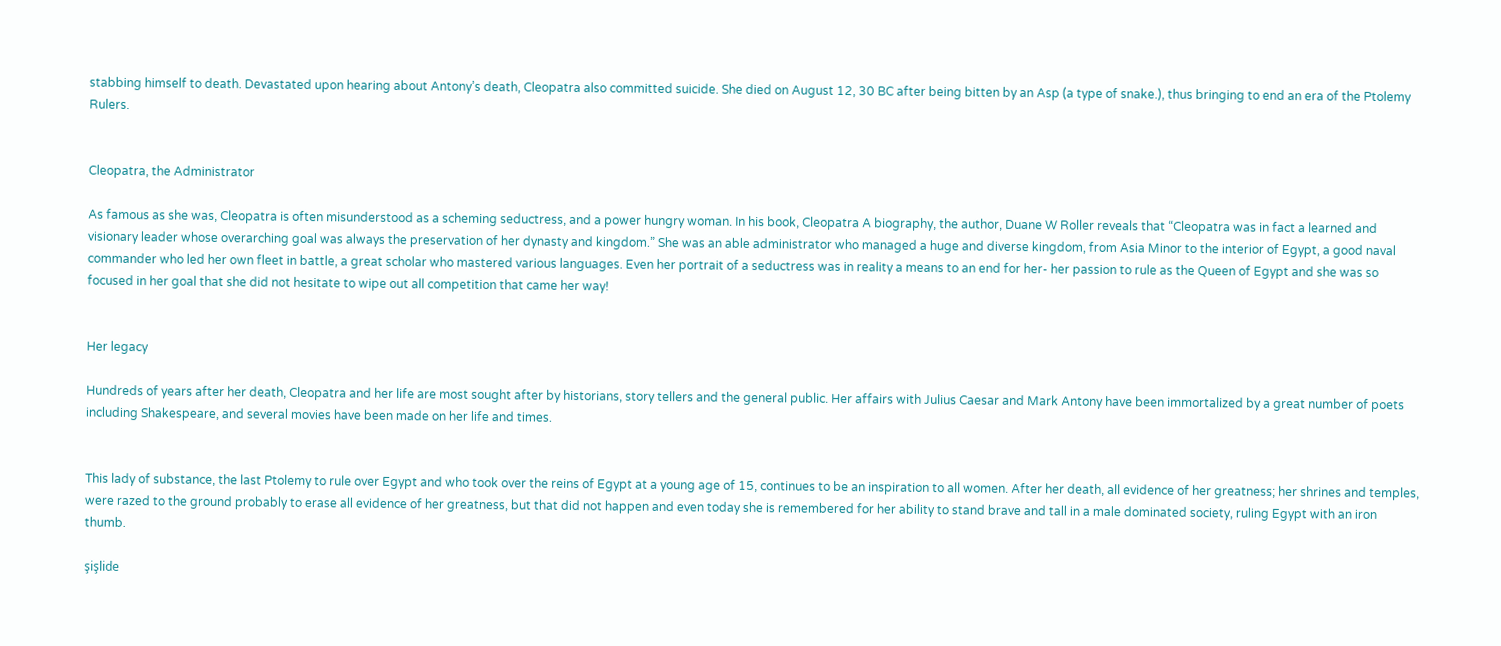stabbing himself to death. Devastated upon hearing about Antony’s death, Cleopatra also committed suicide. She died on August 12, 30 BC after being bitten by an Asp (a type of snake.), thus bringing to end an era of the Ptolemy Rulers.


Cleopatra, the Administrator

As famous as she was, Cleopatra is often misunderstood as a scheming seductress, and a power hungry woman. In his book, Cleopatra A biography, the author, Duane W Roller reveals that “Cleopatra was in fact a learned and visionary leader whose overarching goal was always the preservation of her dynasty and kingdom.” She was an able administrator who managed a huge and diverse kingdom, from Asia Minor to the interior of Egypt, a good naval commander who led her own fleet in battle, a great scholar who mastered various languages. Even her portrait of a seductress was in reality a means to an end for her- her passion to rule as the Queen of Egypt and she was so focused in her goal that she did not hesitate to wipe out all competition that came her way!


Her legacy

Hundreds of years after her death, Cleopatra and her life are most sought after by historians, story tellers and the general public. Her affairs with Julius Caesar and Mark Antony have been immortalized by a great number of poets including Shakespeare, and several movies have been made on her life and times.


This lady of substance, the last Ptolemy to rule over Egypt and who took over the reins of Egypt at a young age of 15, continues to be an inspiration to all women. After her death, all evidence of her greatness; her shrines and temples, were razed to the ground probably to erase all evidence of her greatness, but that did not happen and even today she is remembered for her ability to stand brave and tall in a male dominated society, ruling Egypt with an iron thumb.

şişlide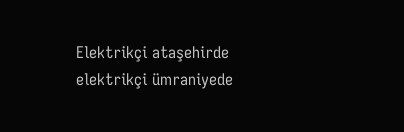Elektrikçi ataşehirde elektrikçi ümraniyede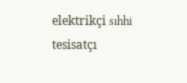elektrikçi sıhhi tesisatçı